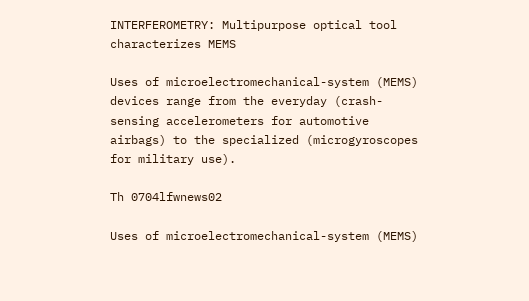INTERFEROMETRY: Multipurpose optical tool characterizes MEMS

Uses of microelectromechanical-system (MEMS) devices range from the everyday (crash-sensing accelerometers for automotive airbags) to the specialized (microgyroscopes for military use).

Th 0704lfwnews02

Uses of microelectromechanical-system (MEMS)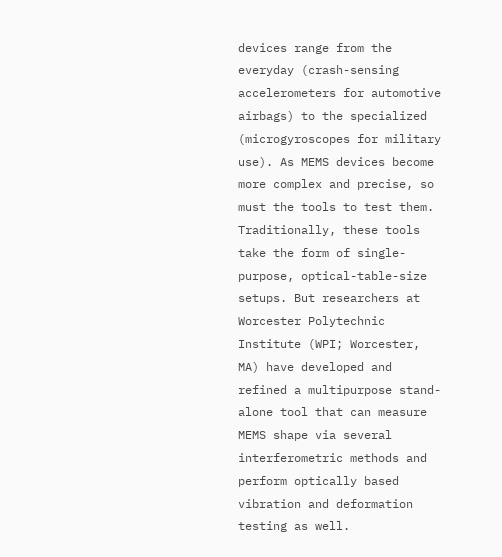devices range from the everyday (crash-sensing accelerometers for automotive airbags) to the specialized (microgyroscopes for military use). As MEMS devices become more complex and precise, so must the tools to test them. Traditionally, these tools take the form of single-purpose, optical-table-size setups. But researchers at Worcester Polytechnic Institute (WPI; Worcester, MA) have developed and refined a multipurpose stand-alone tool that can measure MEMS shape via several interferometric methods and perform optically based vibration and deformation testing as well.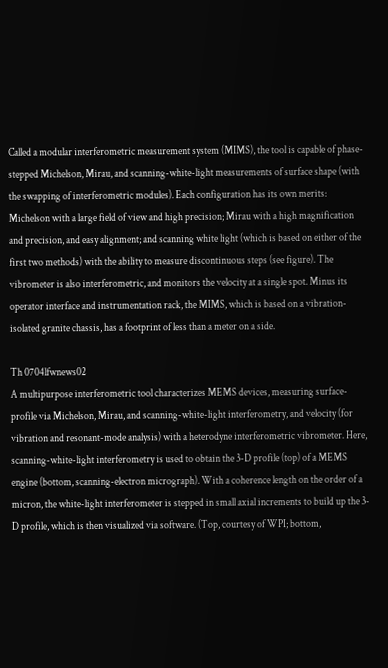Called a modular interferometric measurement system (MIMS), the tool is capable of phase-stepped Michelson, Mirau, and scanning-white-light measurements of surface shape (with the swapping of interferometric modules). Each configuration has its own merits: Michelson with a large field of view and high precision; Mirau with a high magnification and precision, and easy alignment; and scanning white light (which is based on either of the first two methods) with the ability to measure discontinuous steps (see figure). The vibrometer is also interferometric, and monitors the velocity at a single spot. Minus its operator interface and instrumentation rack, the MIMS, which is based on a vibration-isolated granite chassis, has a footprint of less than a meter on a side.

Th 0704lfwnews02
A multipurpose interferometric tool characterizes MEMS devices, measuring surface-profile via Michelson, Mirau, and scanning-white-light interferometry, and velocity (for vibration and resonant-mode analysis) with a heterodyne interferometric vibrometer. Here, scanning-white-light interferometry is used to obtain the 3-D profile (top) of a MEMS engine (bottom, scanning-electron micrograph). With a coherence length on the order of a micron, the white-light interferometer is stepped in small axial increments to build up the 3-D profile, which is then visualized via software. (Top, courtesy of WPI; bottom,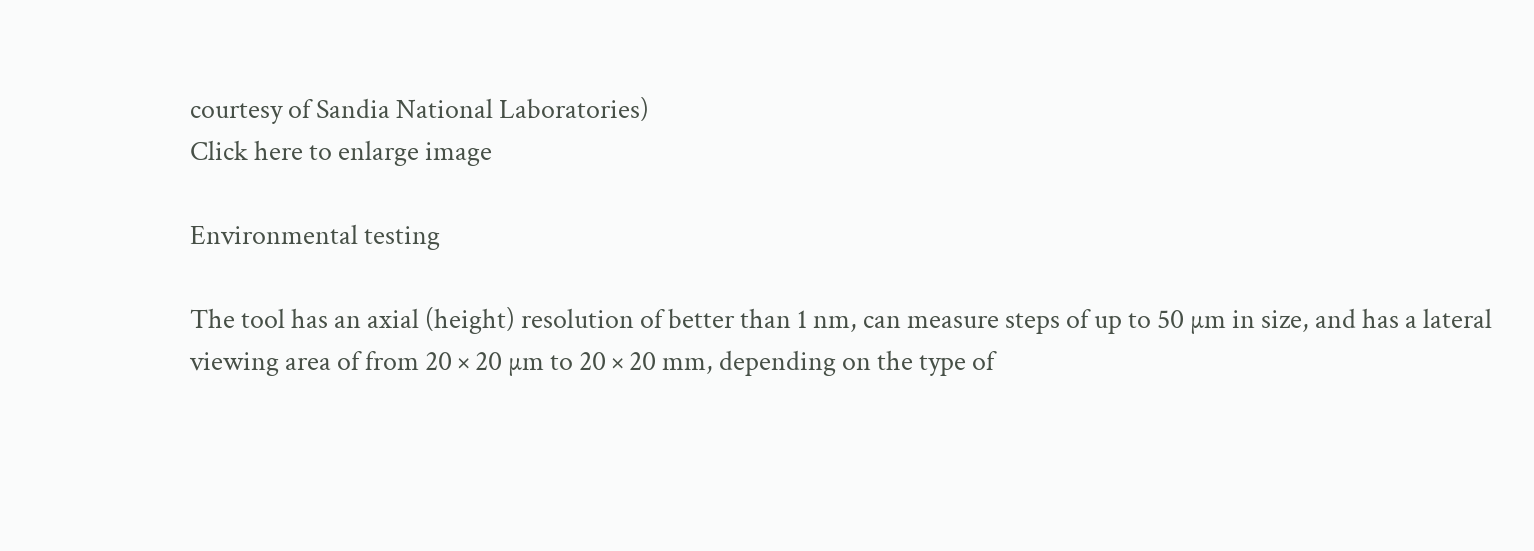courtesy of Sandia National Laboratories)
Click here to enlarge image

Environmental testing

The tool has an axial (height) resolution of better than 1 nm, can measure steps of up to 50 µm in size, and has a lateral viewing area of from 20 × 20 µm to 20 × 20 mm, depending on the type of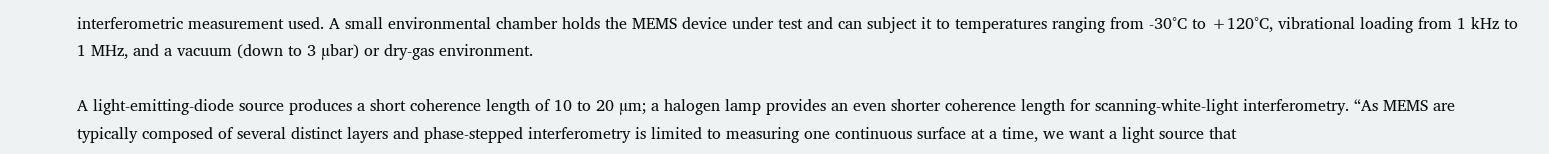interferometric measurement used. A small environmental chamber holds the MEMS device under test and can subject it to temperatures ranging from -30°C to +120°C, vibrational loading from 1 kHz to 1 MHz, and a vacuum (down to 3 µbar) or dry-gas environment.

A light-emitting-diode source produces a short coherence length of 10 to 20 µm; a halogen lamp provides an even shorter coherence length for scanning-white-light interferometry. “As MEMS are typically composed of several distinct layers and phase-stepped interferometry is limited to measuring one continuous surface at a time, we want a light source that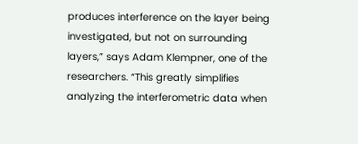produces interference on the layer being investigated, but not on surrounding layers,” says Adam Klempner, one of the researchers. “This greatly simplifies analyzing the interferometric data when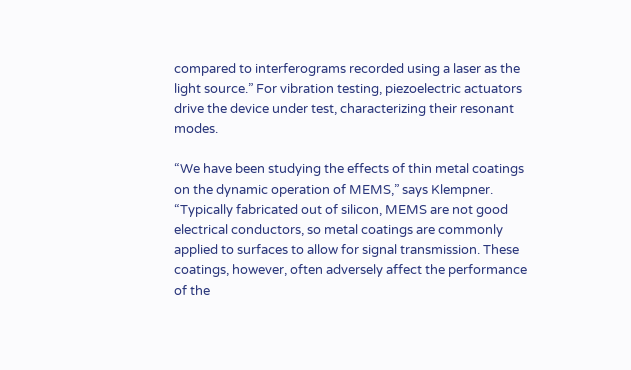compared to interferograms recorded using a laser as the light source.” For vibration testing, piezoelectric actuators drive the device under test, characterizing their resonant modes.

“We have been studying the effects of thin metal coatings on the dynamic operation of MEMS,” says Klempner. “Typically fabricated out of silicon, MEMS are not good electrical conductors, so metal coatings are commonly applied to surfaces to allow for signal transmission. These coatings, however, often adversely affect the performance of the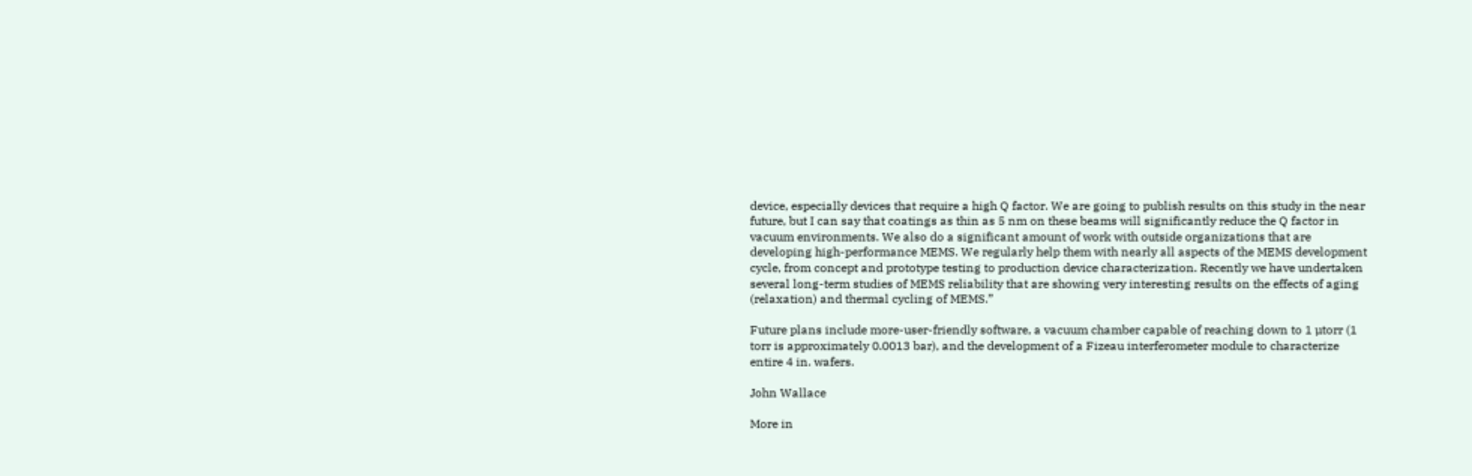device, especially devices that require a high Q factor. We are going to publish results on this study in the near future, but I can say that coatings as thin as 5 nm on these beams will significantly reduce the Q factor in vacuum environments. We also do a significant amount of work with outside organizations that are developing high-performance MEMS. We regularly help them with nearly all aspects of the MEMS development cycle, from concept and prototype testing to production device characterization. Recently we have undertaken several long-term studies of MEMS reliability that are showing very interesting results on the effects of aging (relaxation) and thermal cycling of MEMS.”

Future plans include more-user-friendly software, a vacuum chamber capable of reaching down to 1 µtorr (1 torr is approximately 0.0013 bar), and the development of a Fizeau interferometer module to characterize entire 4 in. wafers.

John Wallace

More in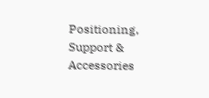Positioning, Support & Accessories